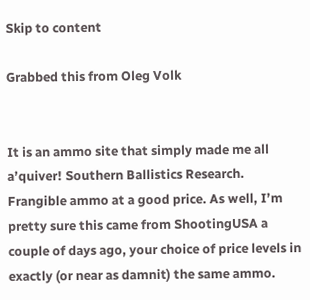Skip to content

Grabbed this from Oleg Volk


It is an ammo site that simply made me all a’quiver! Southern Ballistics Research. Frangible ammo at a good price. As well, I’m pretty sure this came from ShootingUSA a couple of days ago, your choice of price levels in exactly (or near as damnit) the same ammo.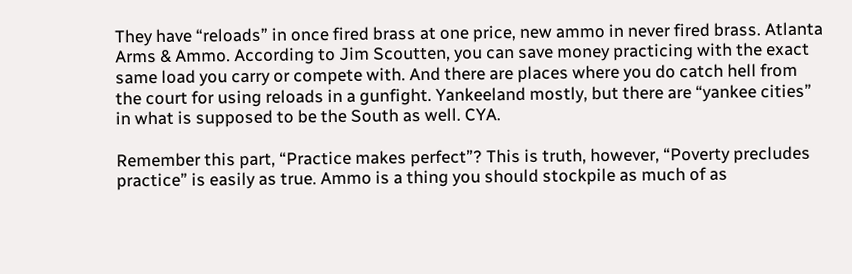They have “reloads” in once fired brass at one price, new ammo in never fired brass. Atlanta Arms & Ammo. According to Jim Scoutten, you can save money practicing with the exact same load you carry or compete with. And there are places where you do catch hell from the court for using reloads in a gunfight. Yankeeland mostly, but there are “yankee cities” in what is supposed to be the South as well. CYA.

Remember this part, “Practice makes perfect”? This is truth, however, “Poverty precludes practice” is easily as true. Ammo is a thing you should stockpile as much of as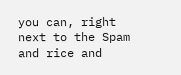you can, right next to the Spam and rice and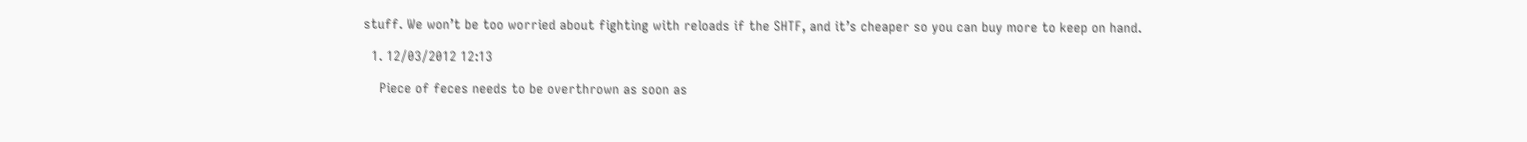stuff. We won’t be too worried about fighting with reloads if the SHTF, and it’s cheaper so you can buy more to keep on hand.

  1. 12/03/2012 12:13

    Piece of feces needs to be overthrown as soon as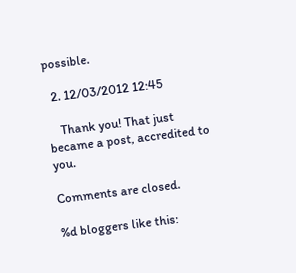possible.

  2. 12/03/2012 12:45

    Thank you! That just became a post, accredited to you.

Comments are closed.

%d bloggers like this: